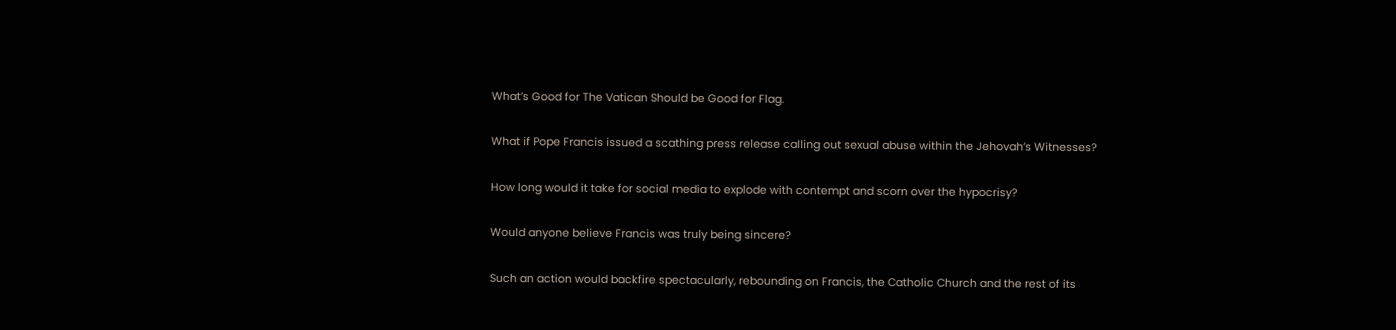What’s Good for The Vatican Should be Good for Flag.

What if Pope Francis issued a scathing press release calling out sexual abuse within the Jehovah’s Witnesses?

How long would it take for social media to explode with contempt and scorn over the hypocrisy?

Would anyone believe Francis was truly being sincere?

Such an action would backfire spectacularly, rebounding on Francis, the Catholic Church and the rest of its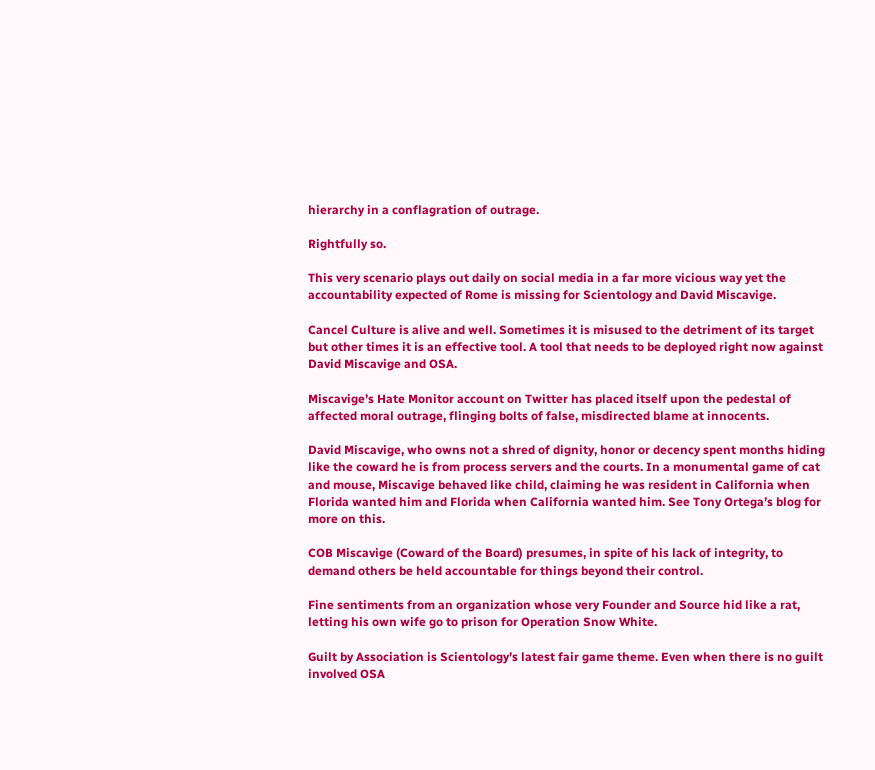hierarchy in a conflagration of outrage.

Rightfully so.

This very scenario plays out daily on social media in a far more vicious way yet the accountability expected of Rome is missing for Scientology and David Miscavige.

Cancel Culture is alive and well. Sometimes it is misused to the detriment of its target but other times it is an effective tool. A tool that needs to be deployed right now against David Miscavige and OSA.

Miscavige’s Hate Monitor account on Twitter has placed itself upon the pedestal of affected moral outrage, flinging bolts of false, misdirected blame at innocents.

David Miscavige, who owns not a shred of dignity, honor or decency spent months hiding like the coward he is from process servers and the courts. In a monumental game of cat and mouse, Miscavige behaved like child, claiming he was resident in California when Florida wanted him and Florida when California wanted him. See Tony Ortega’s blog for more on this.

COB Miscavige (Coward of the Board) presumes, in spite of his lack of integrity, to demand others be held accountable for things beyond their control.

Fine sentiments from an organization whose very Founder and Source hid like a rat, letting his own wife go to prison for Operation Snow White.

Guilt by Association is Scientology’s latest fair game theme. Even when there is no guilt involved OSA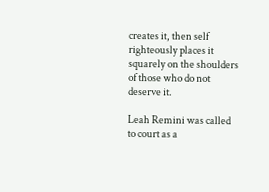creates it, then self righteously places it squarely on the shoulders of those who do not deserve it.

Leah Remini was called to court as a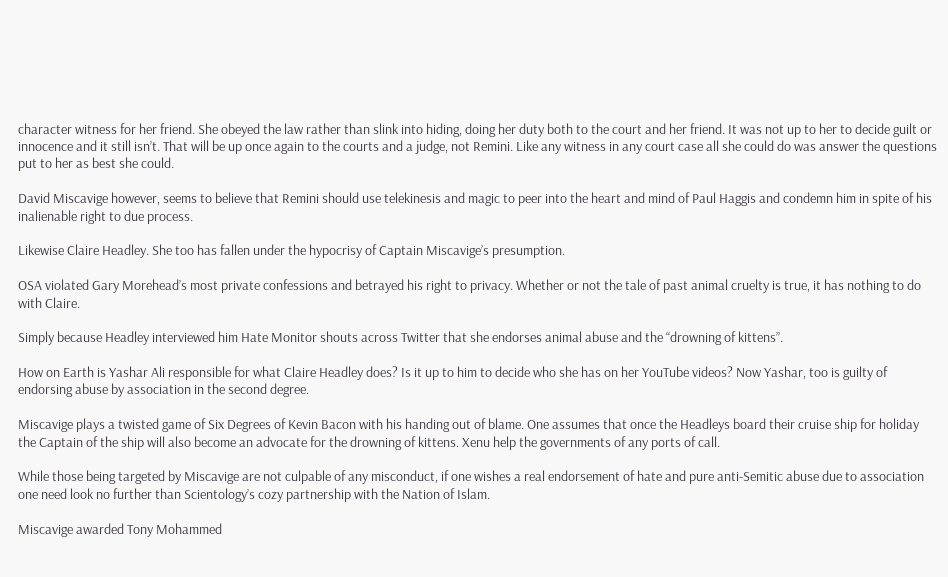character witness for her friend. She obeyed the law rather than slink into hiding, doing her duty both to the court and her friend. It was not up to her to decide guilt or innocence and it still isn’t. That will be up once again to the courts and a judge, not Remini. Like any witness in any court case all she could do was answer the questions put to her as best she could.

David Miscavige however, seems to believe that Remini should use telekinesis and magic to peer into the heart and mind of Paul Haggis and condemn him in spite of his inalienable right to due process.

Likewise Claire Headley. She too has fallen under the hypocrisy of Captain Miscavige’s presumption.

OSA violated Gary Morehead’s most private confessions and betrayed his right to privacy. Whether or not the tale of past animal cruelty is true, it has nothing to do with Claire.

Simply because Headley interviewed him Hate Monitor shouts across Twitter that she endorses animal abuse and the “drowning of kittens”.

How on Earth is Yashar Ali responsible for what Claire Headley does? Is it up to him to decide who she has on her YouTube videos? Now Yashar, too is guilty of endorsing abuse by association in the second degree.

Miscavige plays a twisted game of Six Degrees of Kevin Bacon with his handing out of blame. One assumes that once the Headleys board their cruise ship for holiday the Captain of the ship will also become an advocate for the drowning of kittens. Xenu help the governments of any ports of call.

While those being targeted by Miscavige are not culpable of any misconduct, if one wishes a real endorsement of hate and pure anti-Semitic abuse due to association one need look no further than Scientology’s cozy partnership with the Nation of Islam.

Miscavige awarded Tony Mohammed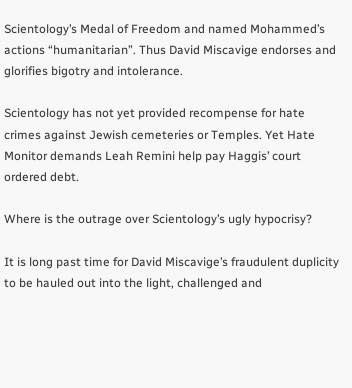Scientology’s Medal of Freedom and named Mohammed’s actions “humanitarian”. Thus David Miscavige endorses and glorifies bigotry and intolerance.

Scientology has not yet provided recompense for hate crimes against Jewish cemeteries or Temples. Yet Hate Monitor demands Leah Remini help pay Haggis’ court ordered debt.

Where is the outrage over Scientology’s ugly hypocrisy?

It is long past time for David Miscavige’s fraudulent duplicity to be hauled out into the light, challenged and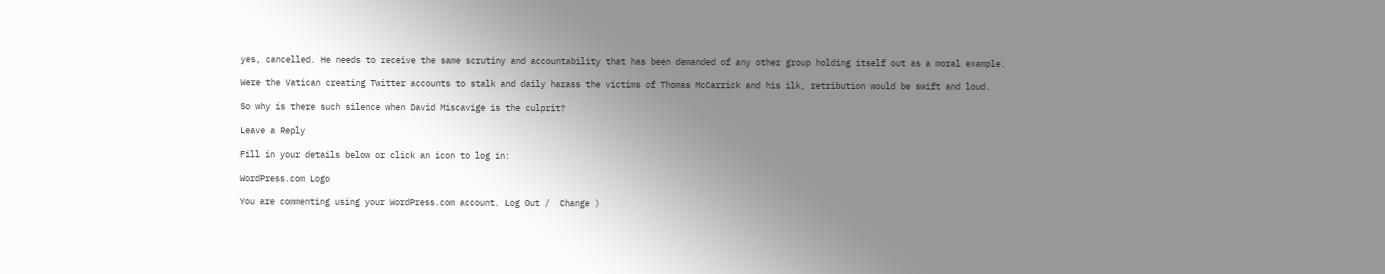yes, cancelled. He needs to receive the same scrutiny and accountability that has been demanded of any other group holding itself out as a moral example.

Were the Vatican creating Twitter accounts to stalk and daily harass the victims of Thomas McCarrick and his ilk, retribution would be swift and loud.

So why is there such silence when David Miscavige is the culprit?

Leave a Reply

Fill in your details below or click an icon to log in:

WordPress.com Logo

You are commenting using your WordPress.com account. Log Out /  Change )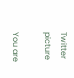Twitter picture

You are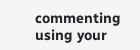commenting using your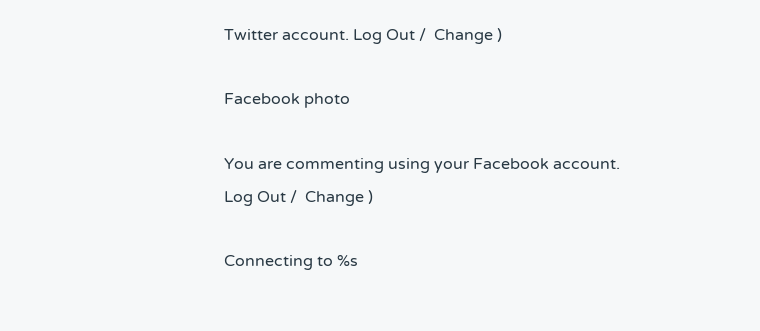Twitter account. Log Out /  Change )

Facebook photo

You are commenting using your Facebook account. Log Out /  Change )

Connecting to %s